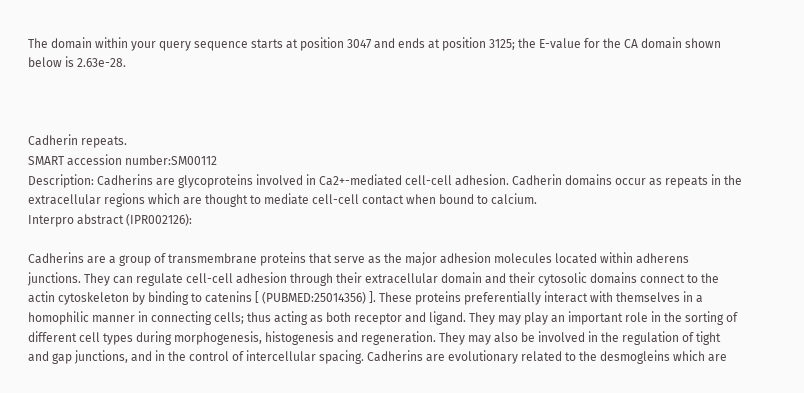The domain within your query sequence starts at position 3047 and ends at position 3125; the E-value for the CA domain shown below is 2.63e-28.



Cadherin repeats.
SMART accession number:SM00112
Description: Cadherins are glycoproteins involved in Ca2+-mediated cell-cell adhesion. Cadherin domains occur as repeats in the extracellular regions which are thought to mediate cell-cell contact when bound to calcium.
Interpro abstract (IPR002126):

Cadherins are a group of transmembrane proteins that serve as the major adhesion molecules located within adherens junctions. They can regulate cell-cell adhesion through their extracellular domain and their cytosolic domains connect to the actin cytoskeleton by binding to catenins [ (PUBMED:25014356) ]. These proteins preferentially interact with themselves in a homophilic manner in connecting cells; thus acting as both receptor and ligand. They may play an important role in the sorting of different cell types during morphogenesis, histogenesis and regeneration. They may also be involved in the regulation of tight and gap junctions, and in the control of intercellular spacing. Cadherins are evolutionary related to the desmogleins which are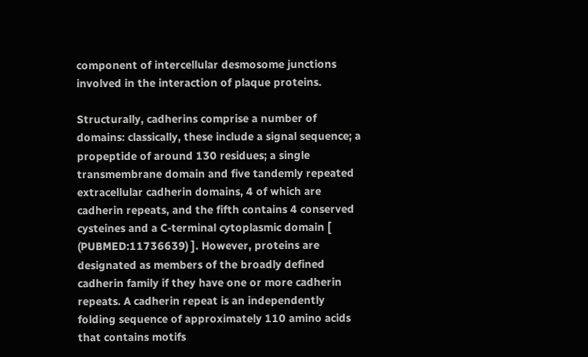component of intercellular desmosome junctions involved in the interaction of plaque proteins.

Structurally, cadherins comprise a number of domains: classically, these include a signal sequence; a propeptide of around 130 residues; a single transmembrane domain and five tandemly repeated extracellular cadherin domains, 4 of which are cadherin repeats, and the fifth contains 4 conserved cysteines and a C-terminal cytoplasmic domain [ (PUBMED:11736639) ]. However, proteins are designated as members of the broadly defined cadherin family if they have one or more cadherin repeats. A cadherin repeat is an independently folding sequence of approximately 110 amino acids that contains motifs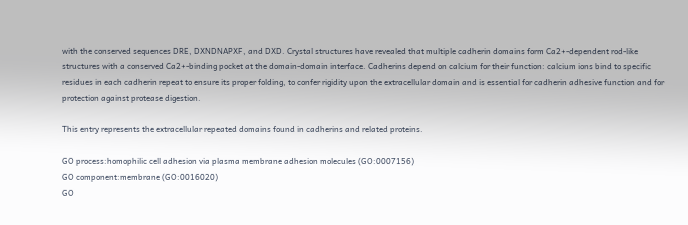with the conserved sequences DRE, DXNDNAPXF, and DXD. Crystal structures have revealed that multiple cadherin domains form Ca2+-dependent rod-like structures with a conserved Ca2+-binding pocket at the domain-domain interface. Cadherins depend on calcium for their function: calcium ions bind to specific residues in each cadherin repeat to ensure its proper folding, to confer rigidity upon the extracellular domain and is essential for cadherin adhesive function and for protection against protease digestion.

This entry represents the extracellular repeated domains found in cadherins and related proteins.

GO process:homophilic cell adhesion via plasma membrane adhesion molecules (GO:0007156)
GO component:membrane (GO:0016020)
GO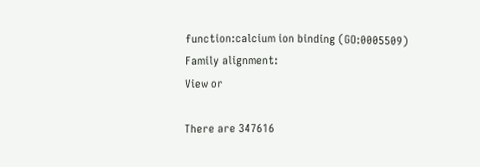function:calcium ion binding (GO:0005509)
Family alignment:
View or

There are 347616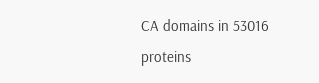CA domains in 53016 proteins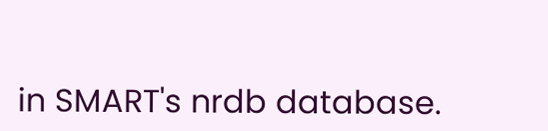in SMART's nrdb database.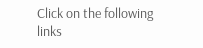Click on the following links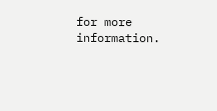for more information.